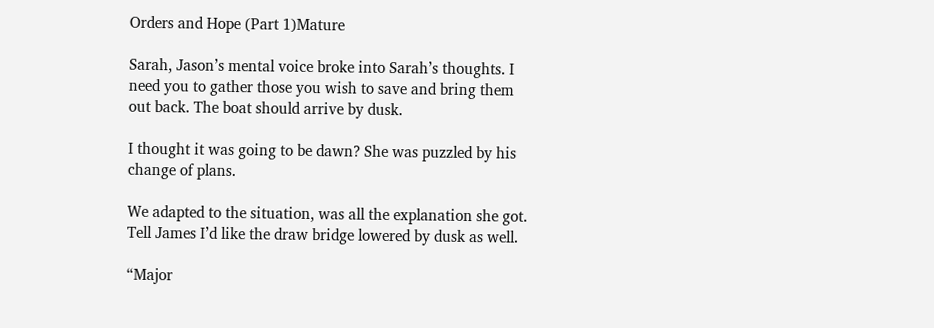Orders and Hope (Part 1)Mature

Sarah, Jason’s mental voice broke into Sarah’s thoughts. I need you to gather those you wish to save and bring them out back. The boat should arrive by dusk.

I thought it was going to be dawn? She was puzzled by his change of plans.

We adapted to the situation, was all the explanation she got. Tell James I’d like the draw bridge lowered by dusk as well.

“Major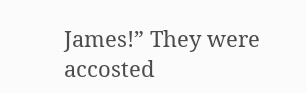James!” They were accosted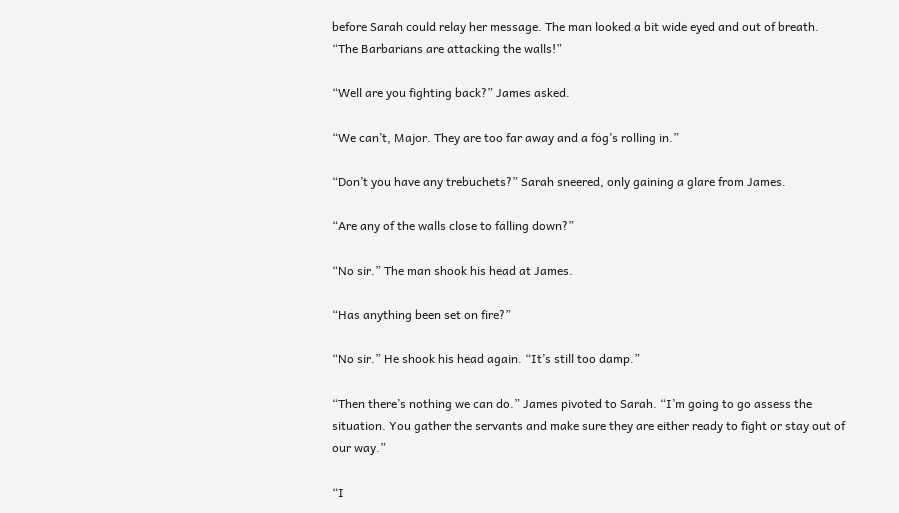before Sarah could relay her message. The man looked a bit wide eyed and out of breath. “The Barbarians are attacking the walls!”

“Well are you fighting back?” James asked.

“We can’t, Major. They are too far away and a fog’s rolling in.”

“Don’t you have any trebuchets?” Sarah sneered, only gaining a glare from James.

“Are any of the walls close to falling down?”

“No sir.” The man shook his head at James.

“Has anything been set on fire?”

“No sir.” He shook his head again. “It’s still too damp.”

“Then there’s nothing we can do.” James pivoted to Sarah. “I’m going to go assess the situation. You gather the servants and make sure they are either ready to fight or stay out of our way.”

“I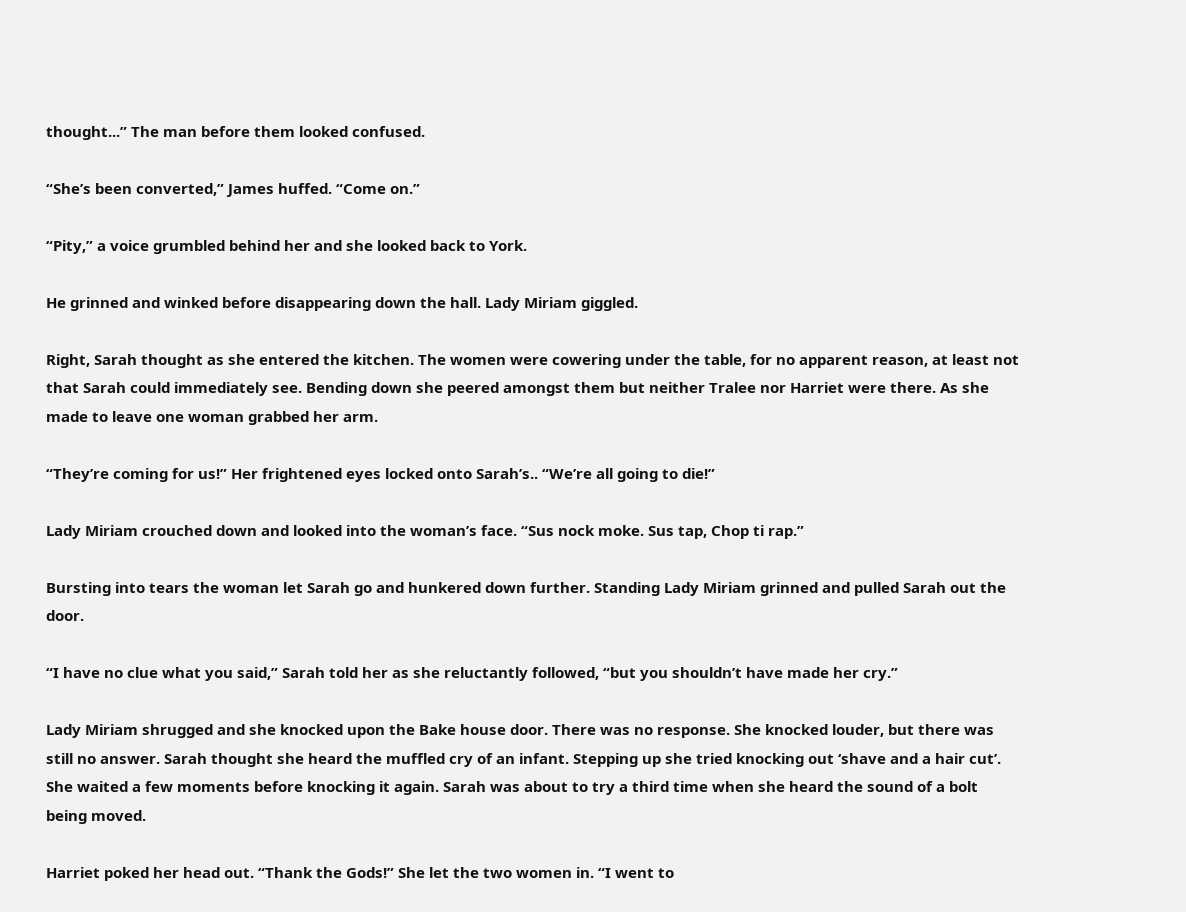thought...” The man before them looked confused.

“She’s been converted,” James huffed. “Come on.”

“Pity,” a voice grumbled behind her and she looked back to York.

He grinned and winked before disappearing down the hall. Lady Miriam giggled.

Right, Sarah thought as she entered the kitchen. The women were cowering under the table, for no apparent reason, at least not that Sarah could immediately see. Bending down she peered amongst them but neither Tralee nor Harriet were there. As she made to leave one woman grabbed her arm.

“They’re coming for us!” Her frightened eyes locked onto Sarah’s.. “We’re all going to die!”

Lady Miriam crouched down and looked into the woman’s face. “Sus nock moke. Sus tap, Chop ti rap.”

Bursting into tears the woman let Sarah go and hunkered down further. Standing Lady Miriam grinned and pulled Sarah out the door.

“I have no clue what you said,” Sarah told her as she reluctantly followed, “but you shouldn’t have made her cry.”

Lady Miriam shrugged and she knocked upon the Bake house door. There was no response. She knocked louder, but there was still no answer. Sarah thought she heard the muffled cry of an infant. Stepping up she tried knocking out ‘shave and a hair cut’. She waited a few moments before knocking it again. Sarah was about to try a third time when she heard the sound of a bolt being moved.

Harriet poked her head out. “Thank the Gods!” She let the two women in. “I went to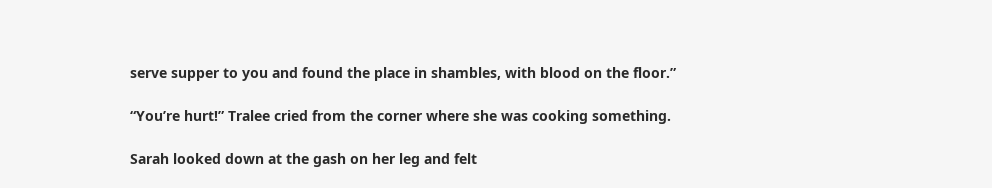serve supper to you and found the place in shambles, with blood on the floor.”

“You’re hurt!” Tralee cried from the corner where she was cooking something.

Sarah looked down at the gash on her leg and felt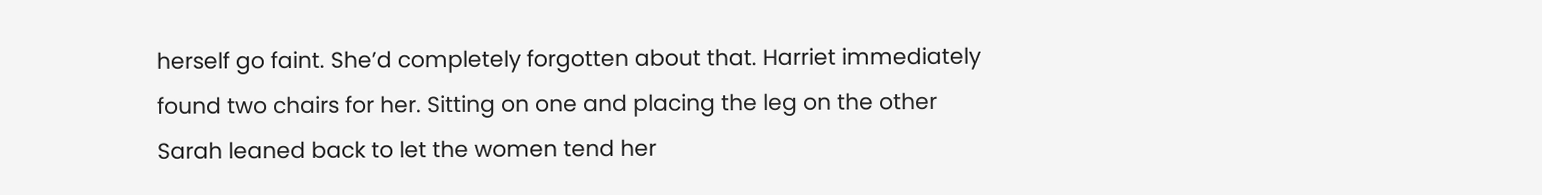herself go faint. She’d completely forgotten about that. Harriet immediately found two chairs for her. Sitting on one and placing the leg on the other Sarah leaned back to let the women tend her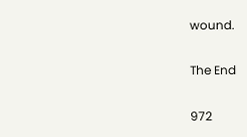wound.

The End

972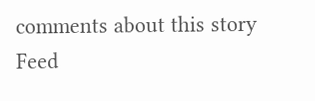comments about this story Feed